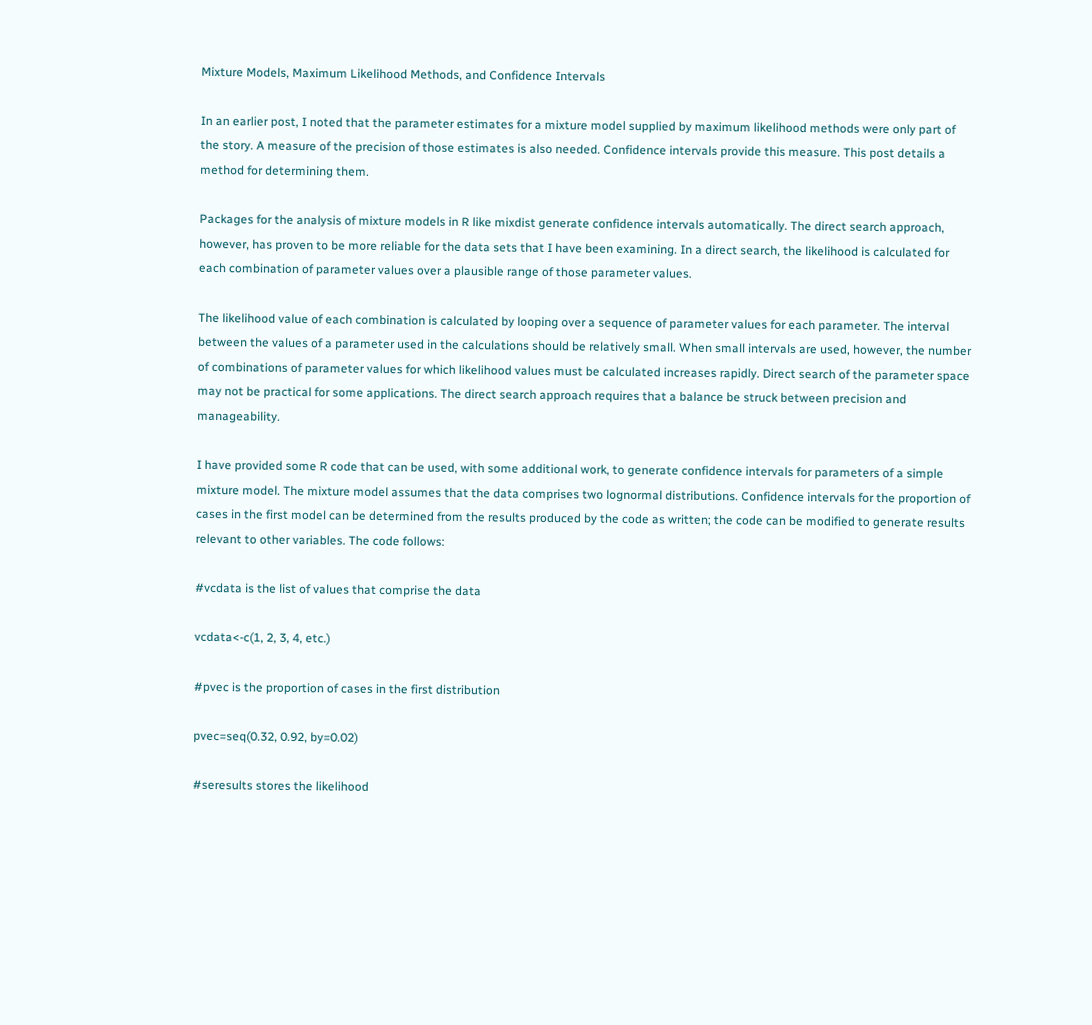Mixture Models, Maximum Likelihood Methods, and Confidence Intervals

In an earlier post, I noted that the parameter estimates for a mixture model supplied by maximum likelihood methods were only part of the story. A measure of the precision of those estimates is also needed. Confidence intervals provide this measure. This post details a method for determining them.

Packages for the analysis of mixture models in R like mixdist generate confidence intervals automatically. The direct search approach, however, has proven to be more reliable for the data sets that I have been examining. In a direct search, the likelihood is calculated for each combination of parameter values over a plausible range of those parameter values.

The likelihood value of each combination is calculated by looping over a sequence of parameter values for each parameter. The interval between the values of a parameter used in the calculations should be relatively small. When small intervals are used, however, the number of combinations of parameter values for which likelihood values must be calculated increases rapidly. Direct search of the parameter space may not be practical for some applications. The direct search approach requires that a balance be struck between precision and manageability.

I have provided some R code that can be used, with some additional work, to generate confidence intervals for parameters of a simple mixture model. The mixture model assumes that the data comprises two lognormal distributions. Confidence intervals for the proportion of cases in the first model can be determined from the results produced by the code as written; the code can be modified to generate results relevant to other variables. The code follows:

#vcdata is the list of values that comprise the data

vcdata<-c(1, 2, 3, 4, etc.)

#pvec is the proportion of cases in the first distribution

pvec=seq(0.32, 0.92, by=0.02)

#seresults stores the likelihood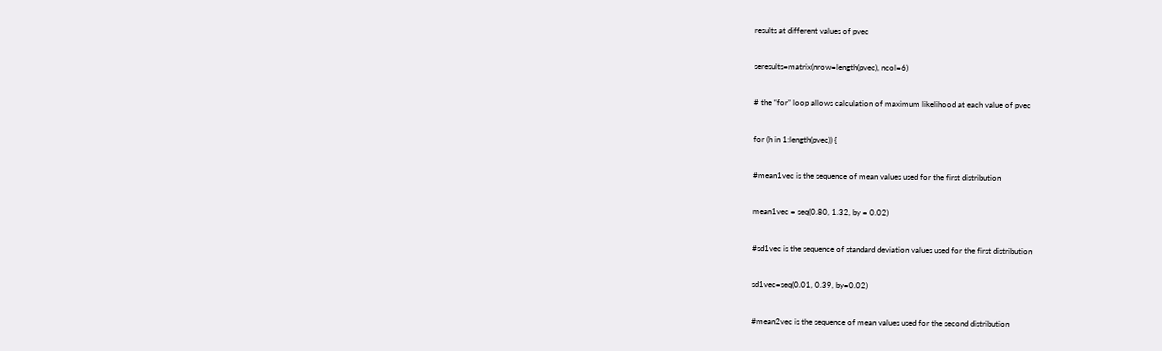results at different values of pvec

seresults=matrix(nrow=length(pvec), ncol=6)

# the “for” loop allows calculation of maximum likelihood at each value of pvec

for (h in 1:length(pvec)) {

#mean1vec is the sequence of mean values used for the first distribution

mean1vec = seq(0.80, 1.32, by = 0.02)

#sd1vec is the sequence of standard deviation values used for the first distribution

sd1vec=seq(0.01, 0.39, by=0.02)

#mean2vec is the sequence of mean values used for the second distribution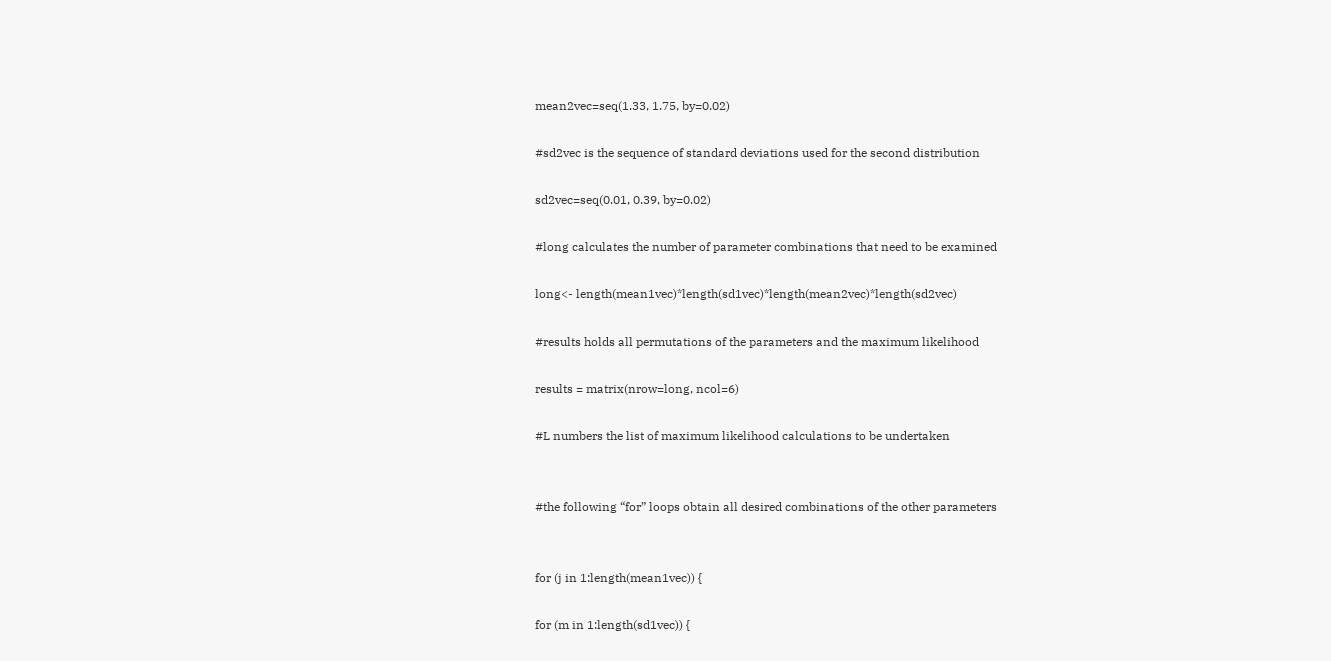mean2vec=seq(1.33, 1.75, by=0.02)

#sd2vec is the sequence of standard deviations used for the second distribution

sd2vec=seq(0.01, 0.39, by=0.02)

#long calculates the number of parameter combinations that need to be examined

long<- length(mean1vec)*length(sd1vec)*length(mean2vec)*length(sd2vec)

#results holds all permutations of the parameters and the maximum likelihood

results = matrix(nrow=long, ncol=6)

#L numbers the list of maximum likelihood calculations to be undertaken


#the following “for” loops obtain all desired combinations of the other parameters


for (j in 1:length(mean1vec)) {

for (m in 1:length(sd1vec)) {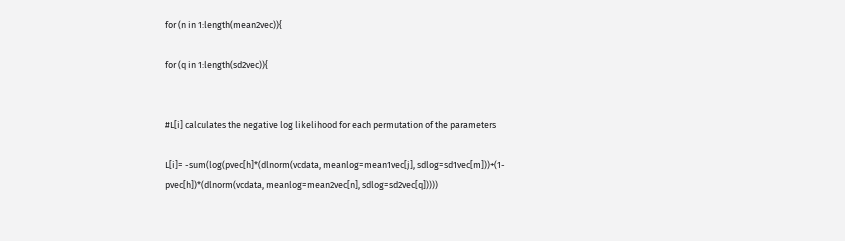for (n in 1:length(mean2vec)){

for (q in 1:length(sd2vec)){


#L[i] calculates the negative log likelihood for each permutation of the parameters

L[i]= -sum(log(pvec[h]*(dlnorm(vcdata, meanlog=mean1vec[j], sdlog=sd1vec[m]))+(1-pvec[h])*(dlnorm(vcdata, meanlog=mean2vec[n], sdlog=sd2vec[q]))))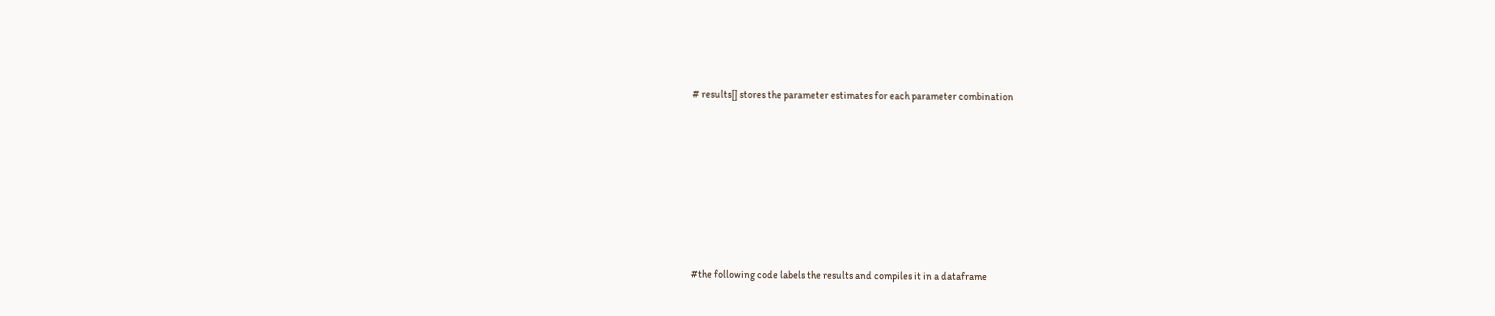# results[] stores the parameter estimates for each parameter combination











#the following code labels the results and compiles it in a dataframe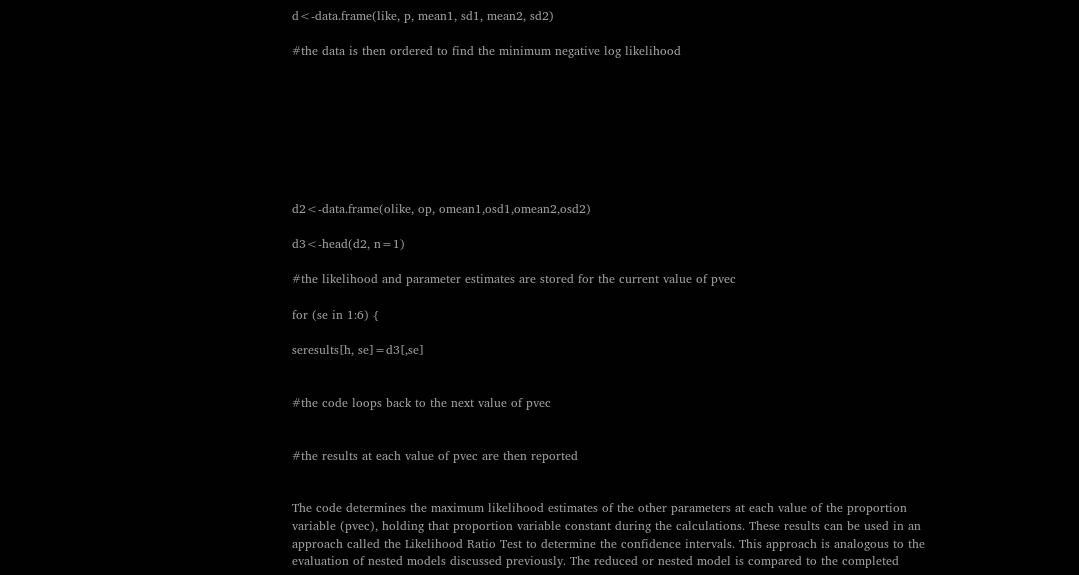d<-data.frame(like, p, mean1, sd1, mean2, sd2)

#the data is then ordered to find the minimum negative log likelihood








d2<-data.frame(olike, op, omean1,osd1,omean2,osd2)

d3<-head(d2, n=1)

#the likelihood and parameter estimates are stored for the current value of pvec

for (se in 1:6) {

seresults[h, se]=d3[,se]


#the code loops back to the next value of pvec


#the results at each value of pvec are then reported


The code determines the maximum likelihood estimates of the other parameters at each value of the proportion variable (pvec), holding that proportion variable constant during the calculations. These results can be used in an approach called the Likelihood Ratio Test to determine the confidence intervals. This approach is analogous to the evaluation of nested models discussed previously. The reduced or nested model is compared to the completed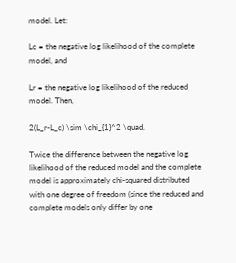model. Let:

Lc = the negative log likelihood of the complete model, and

Lr = the negative log likelihood of the reduced model. Then,

2(L_r-L_c) \sim \chi_{1}^2 \quad.

Twice the difference between the negative log likelihood of the reduced model and the complete model is approximately chi-squared distributed with one degree of freedom (since the reduced and complete models only differ by one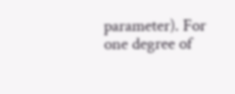parameter). For one degree of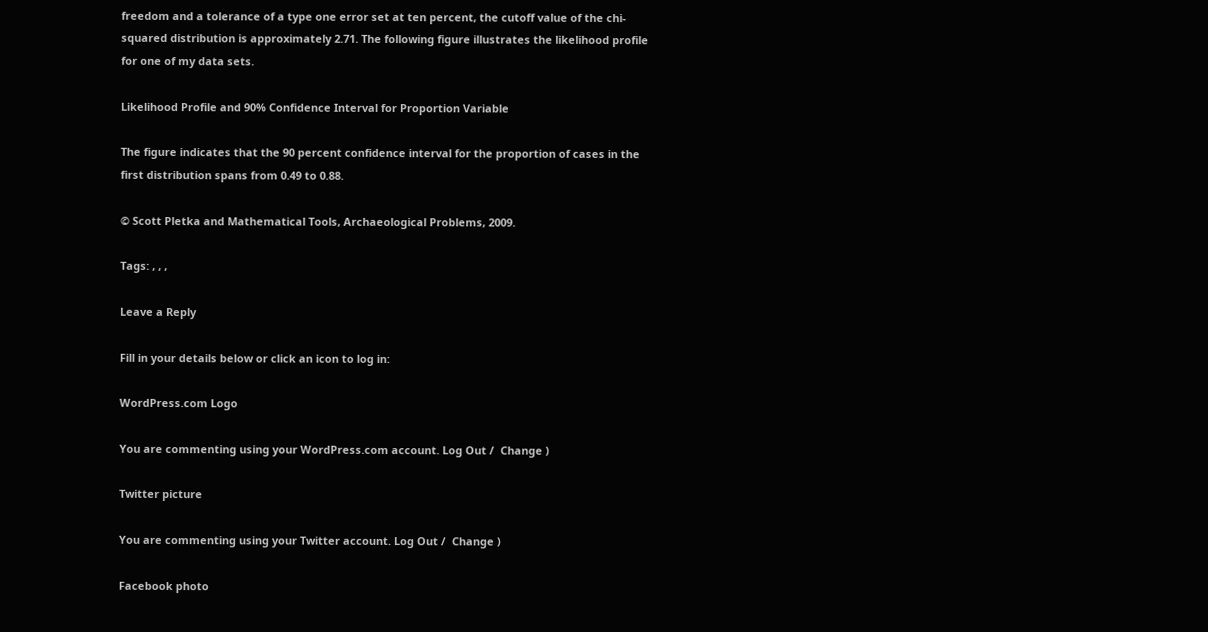freedom and a tolerance of a type one error set at ten percent, the cutoff value of the chi-squared distribution is approximately 2.71. The following figure illustrates the likelihood profile for one of my data sets.

Likelihood Profile and 90% Confidence Interval for Proportion Variable

The figure indicates that the 90 percent confidence interval for the proportion of cases in the first distribution spans from 0.49 to 0.88.

© Scott Pletka and Mathematical Tools, Archaeological Problems, 2009.

Tags: , , ,

Leave a Reply

Fill in your details below or click an icon to log in:

WordPress.com Logo

You are commenting using your WordPress.com account. Log Out /  Change )

Twitter picture

You are commenting using your Twitter account. Log Out /  Change )

Facebook photo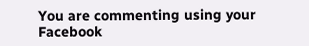You are commenting using your Facebook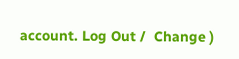account. Log Out /  Change )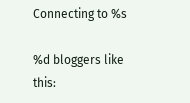Connecting to %s

%d bloggers like this: